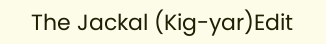The Jackal (Kig-yar)Edit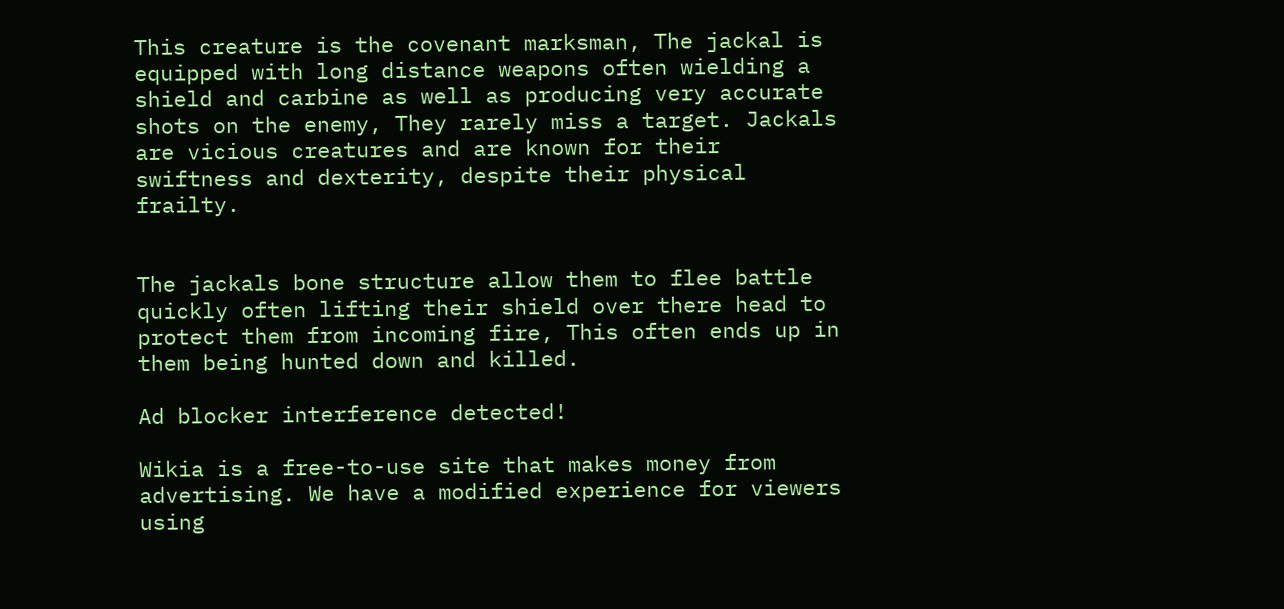This creature is the covenant marksman, The jackal is equipped with long distance weapons often wielding a shield and carbine as well as producing very accurate shots on the enemy, They rarely miss a target. Jackals are vicious creatures and are known for their swiftness and dexterity, despite their physical frailty.


The jackals bone structure allow them to flee battle quickly often lifting their shield over there head to protect them from incoming fire, This often ends up in them being hunted down and killed.

Ad blocker interference detected!

Wikia is a free-to-use site that makes money from advertising. We have a modified experience for viewers using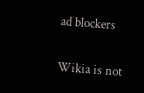ad blockers

Wikia is not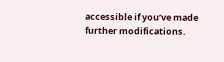accessible if you’ve made further modifications.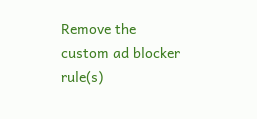Remove the custom ad blocker rule(s)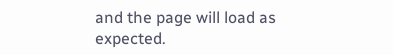and the page will load as expected.